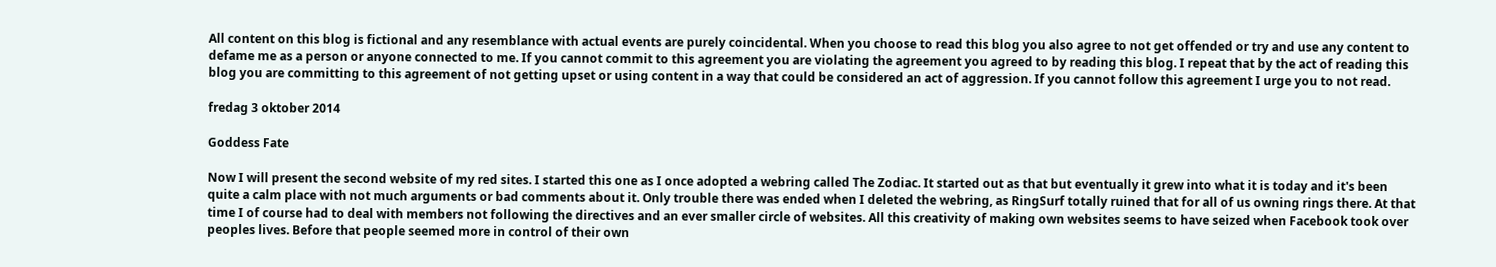All content on this blog is fictional and any resemblance with actual events are purely coincidental. When you choose to read this blog you also agree to not get offended or try and use any content to defame me as a person or anyone connected to me. If you cannot commit to this agreement you are violating the agreement you agreed to by reading this blog. I repeat that by the act of reading this blog you are committing to this agreement of not getting upset or using content in a way that could be considered an act of aggression. If you cannot follow this agreement I urge you to not read.

fredag 3 oktober 2014

Goddess Fate

Now I will present the second website of my red sites. I started this one as I once adopted a webring called The Zodiac. It started out as that but eventually it grew into what it is today and it's been quite a calm place with not much arguments or bad comments about it. Only trouble there was ended when I deleted the webring, as RingSurf totally ruined that for all of us owning rings there. At that time I of course had to deal with members not following the directives and an ever smaller circle of websites. All this creativity of making own websites seems to have seized when Facebook took over peoples lives. Before that people seemed more in control of their own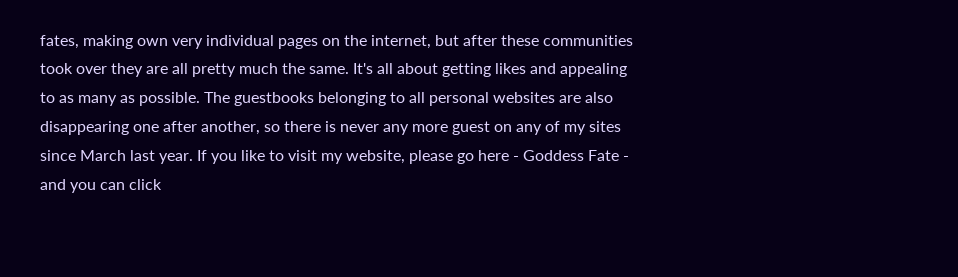fates, making own very individual pages on the internet, but after these communities took over they are all pretty much the same. It's all about getting likes and appealing to as many as possible. The guestbooks belonging to all personal websites are also disappearing one after another, so there is never any more guest on any of my sites since March last year. If you like to visit my website, please go here - Goddess Fate - and you can click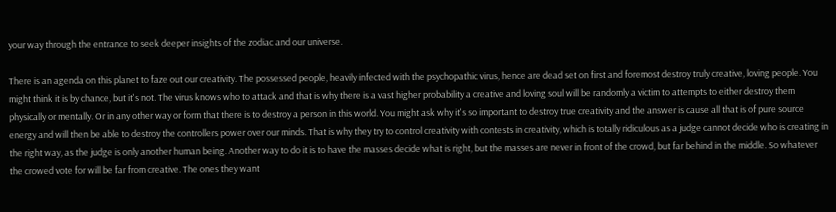your way through the entrance to seek deeper insights of the zodiac and our universe.

There is an agenda on this planet to faze out our creativity. The possessed people, heavily infected with the psychopathic virus, hence are dead set on first and foremost destroy truly creative, loving people. You might think it is by chance, but it's not. The virus knows who to attack and that is why there is a vast higher probability a creative and loving soul will be randomly a victim to attempts to either destroy them physically or mentally. Or in any other way or form that there is to destroy a person in this world. You might ask why it's so important to destroy true creativity and the answer is cause all that is of pure source energy and will then be able to destroy the controllers power over our minds. That is why they try to control creativity with contests in creativity, which is totally ridiculous as a judge cannot decide who is creating in the right way, as the judge is only another human being. Another way to do it is to have the masses decide what is right, but the masses are never in front of the crowd, but far behind in the middle. So whatever the crowed vote for will be far from creative. The ones they want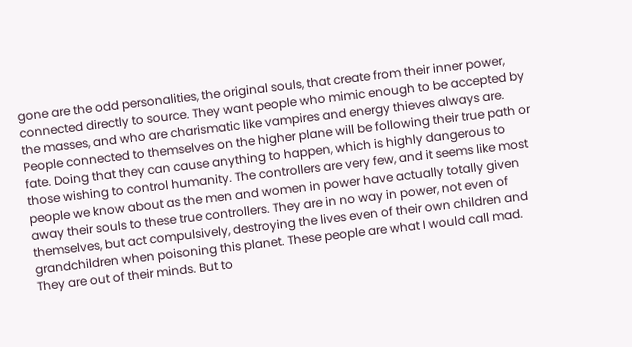gone are the odd personalities, the original souls, that create from their inner power, connected directly to source. They want people who mimic enough to be accepted by the masses, and who are charismatic like vampires and energy thieves always are.
People connected to themselves on the higher plane will be following their true path or fate. Doing that they can cause anything to happen, which is highly dangerous to those wishing to control humanity. The controllers are very few, and it seems like most people we know about as the men and women in power have actually totally given away their souls to these true controllers. They are in no way in power, not even of themselves, but act compulsively, destroying the lives even of their own children and grandchildren when poisoning this planet. These people are what I would call mad. They are out of their minds. But to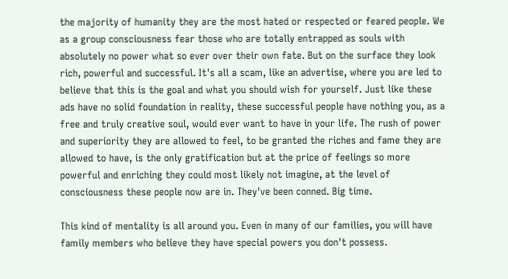the majority of humanity they are the most hated or respected or feared people. We as a group consciousness fear those who are totally entrapped as souls with absolutely no power what so ever over their own fate. But on the surface they look rich, powerful and successful. It's all a scam, like an advertise, where you are led to believe that this is the goal and what you should wish for yourself. Just like these ads have no solid foundation in reality, these successful people have nothing you, as a free and truly creative soul, would ever want to have in your life. The rush of power and superiority they are allowed to feel, to be granted the riches and fame they are allowed to have, is the only gratification but at the price of feelings so more powerful and enriching they could most likely not imagine, at the level of consciousness these people now are in. They've been conned. Big time.

This kind of mentality is all around you. Even in many of our families, you will have family members who believe they have special powers you don't possess.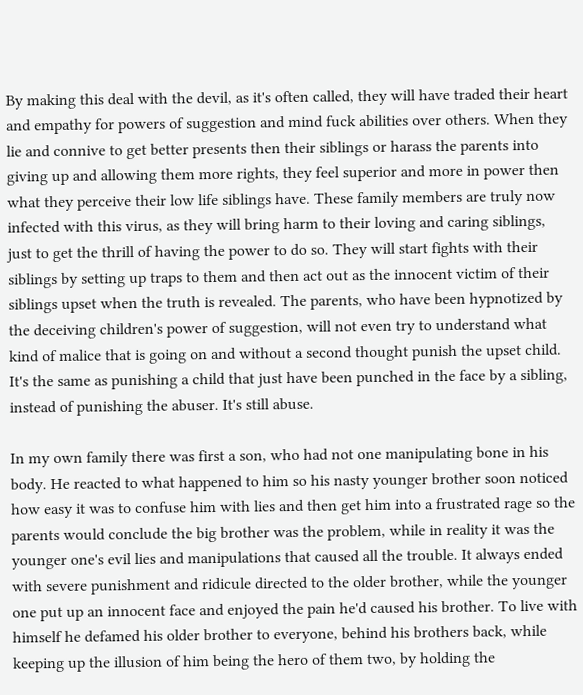By making this deal with the devil, as it's often called, they will have traded their heart and empathy for powers of suggestion and mind fuck abilities over others. When they lie and connive to get better presents then their siblings or harass the parents into giving up and allowing them more rights, they feel superior and more in power then what they perceive their low life siblings have. These family members are truly now infected with this virus, as they will bring harm to their loving and caring siblings, just to get the thrill of having the power to do so. They will start fights with their siblings by setting up traps to them and then act out as the innocent victim of their siblings upset when the truth is revealed. The parents, who have been hypnotized by the deceiving children's power of suggestion, will not even try to understand what kind of malice that is going on and without a second thought punish the upset child. It's the same as punishing a child that just have been punched in the face by a sibling, instead of punishing the abuser. It's still abuse.

In my own family there was first a son, who had not one manipulating bone in his body. He reacted to what happened to him so his nasty younger brother soon noticed how easy it was to confuse him with lies and then get him into a frustrated rage so the parents would conclude the big brother was the problem, while in reality it was the younger one's evil lies and manipulations that caused all the trouble. It always ended with severe punishment and ridicule directed to the older brother, while the younger one put up an innocent face and enjoyed the pain he'd caused his brother. To live with himself he defamed his older brother to everyone, behind his brothers back, while keeping up the illusion of him being the hero of them two, by holding the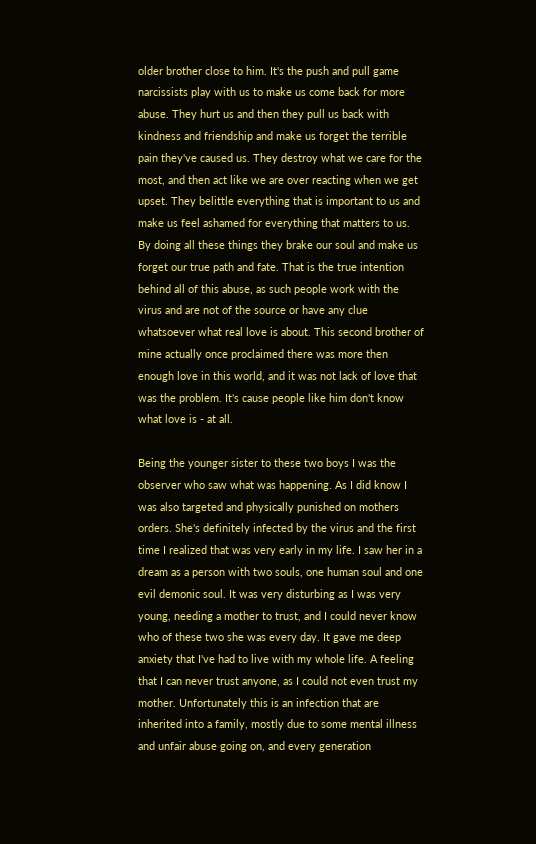older brother close to him. It's the push and pull game narcissists play with us to make us come back for more abuse. They hurt us and then they pull us back with kindness and friendship and make us forget the terrible pain they've caused us. They destroy what we care for the most, and then act like we are over reacting when we get upset. They belittle everything that is important to us and make us feel ashamed for everything that matters to us. By doing all these things they brake our soul and make us forget our true path and fate. That is the true intention behind all of this abuse, as such people work with the virus and are not of the source or have any clue whatsoever what real love is about. This second brother of mine actually once proclaimed there was more then enough love in this world, and it was not lack of love that was the problem. It's cause people like him don't know what love is - at all.

Being the younger sister to these two boys I was the observer who saw what was happening. As I did know I was also targeted and physically punished on mothers orders. She's definitely infected by the virus and the first time I realized that was very early in my life. I saw her in a dream as a person with two souls, one human soul and one evil demonic soul. It was very disturbing as I was very young, needing a mother to trust, and I could never know who of these two she was every day. It gave me deep anxiety that I've had to live with my whole life. A feeling that I can never trust anyone, as I could not even trust my mother. Unfortunately this is an infection that are inherited into a family, mostly due to some mental illness and unfair abuse going on, and every generation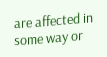are affected in some way or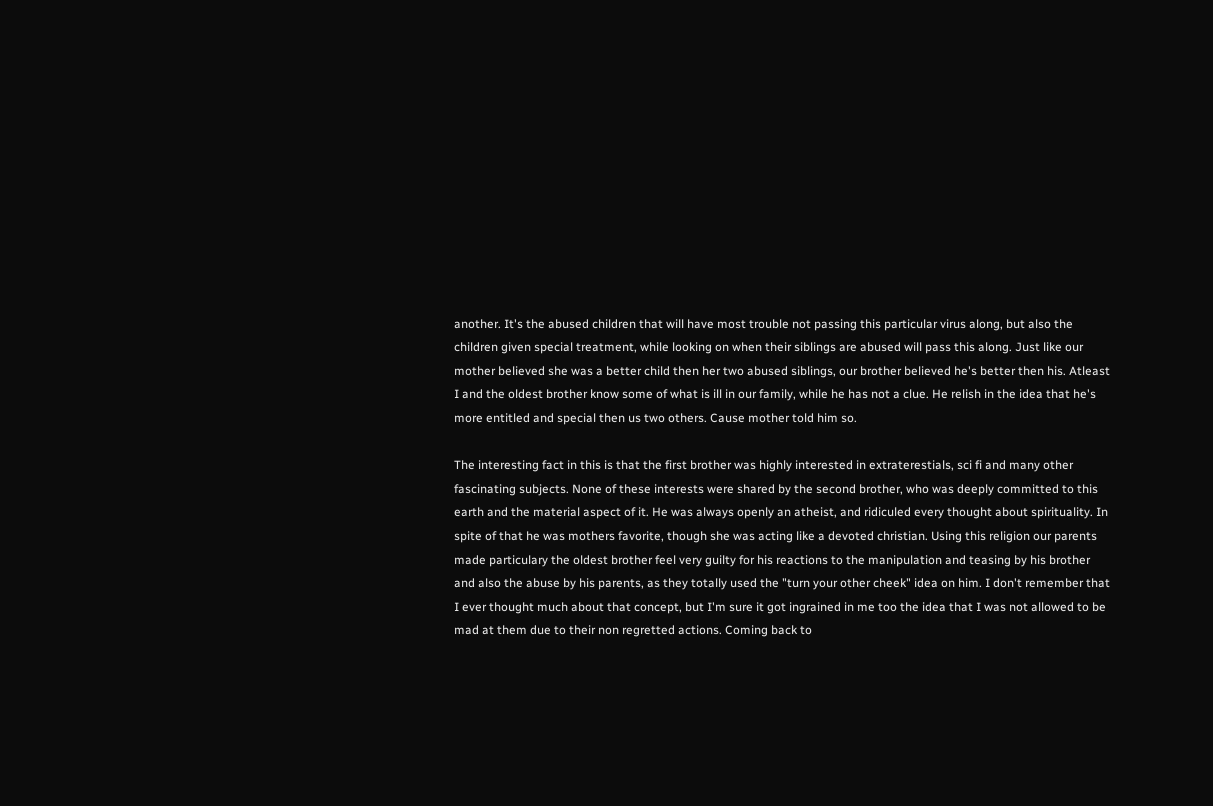another. It's the abused children that will have most trouble not passing this particular virus along, but also the children given special treatment, while looking on when their siblings are abused will pass this along. Just like our mother believed she was a better child then her two abused siblings, our brother believed he's better then his. Atleast I and the oldest brother know some of what is ill in our family, while he has not a clue. He relish in the idea that he's more entitled and special then us two others. Cause mother told him so.

The interesting fact in this is that the first brother was highly interested in extraterestials, sci fi and many other fascinating subjects. None of these interests were shared by the second brother, who was deeply committed to this earth and the material aspect of it. He was always openly an atheist, and ridiculed every thought about spirituality. In spite of that he was mothers favorite, though she was acting like a devoted christian. Using this religion our parents made particulary the oldest brother feel very guilty for his reactions to the manipulation and teasing by his brother and also the abuse by his parents, as they totally used the "turn your other cheek" idea on him. I don't remember that I ever thought much about that concept, but I'm sure it got ingrained in me too the idea that I was not allowed to be mad at them due to their non regretted actions. Coming back to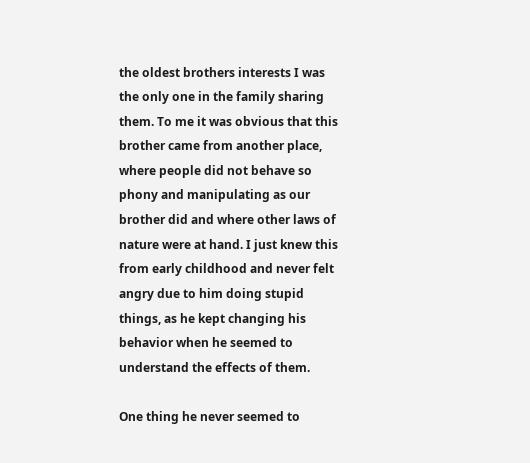the oldest brothers interests I was the only one in the family sharing them. To me it was obvious that this brother came from another place, where people did not behave so phony and manipulating as our brother did and where other laws of nature were at hand. I just knew this from early childhood and never felt angry due to him doing stupid things, as he kept changing his behavior when he seemed to understand the effects of them.

One thing he never seemed to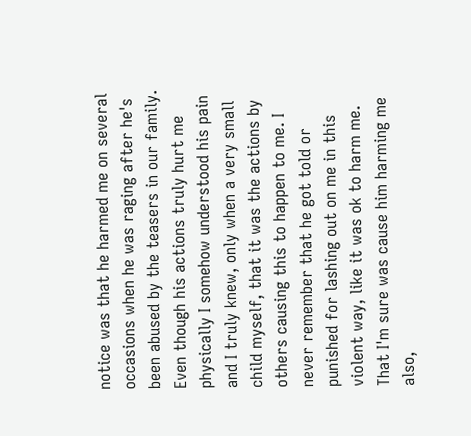notice was that he harmed me on several occasions when he was raging after he's been abused by the teasers in our family. Even though his actions truly hurt me physically I somehow understood his pain and I truly knew, only when a very small child myself, that it was the actions by others causing this to happen to me. I never remember that he got told or punished for lashing out on me in this violent way, like it was ok to harm me. That I'm sure was cause him harming me also,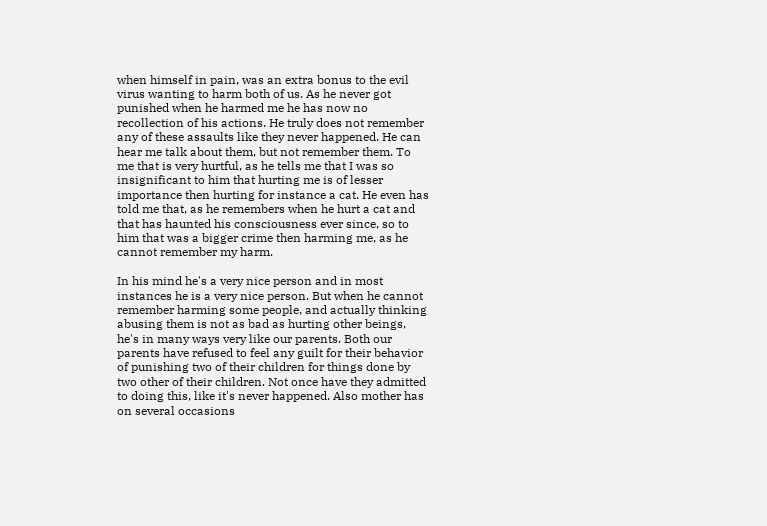when himself in pain, was an extra bonus to the evil virus wanting to harm both of us. As he never got punished when he harmed me he has now no recollection of his actions. He truly does not remember any of these assaults like they never happened. He can hear me talk about them, but not remember them. To me that is very hurtful, as he tells me that I was so insignificant to him that hurting me is of lesser importance then hurting for instance a cat. He even has told me that, as he remembers when he hurt a cat and that has haunted his consciousness ever since, so to him that was a bigger crime then harming me, as he cannot remember my harm.

In his mind he's a very nice person and in most instances he is a very nice person. But when he cannot remember harming some people, and actually thinking abusing them is not as bad as hurting other beings, he's in many ways very like our parents. Both our parents have refused to feel any guilt for their behavior of punishing two of their children for things done by two other of their children. Not once have they admitted to doing this, like it's never happened. Also mother has on several occasions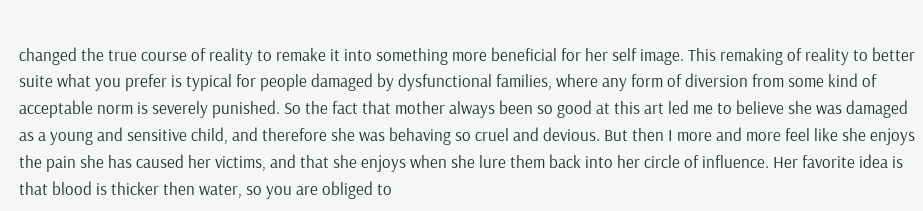changed the true course of reality to remake it into something more beneficial for her self image. This remaking of reality to better suite what you prefer is typical for people damaged by dysfunctional families, where any form of diversion from some kind of acceptable norm is severely punished. So the fact that mother always been so good at this art led me to believe she was damaged as a young and sensitive child, and therefore she was behaving so cruel and devious. But then I more and more feel like she enjoys the pain she has caused her victims, and that she enjoys when she lure them back into her circle of influence. Her favorite idea is that blood is thicker then water, so you are obliged to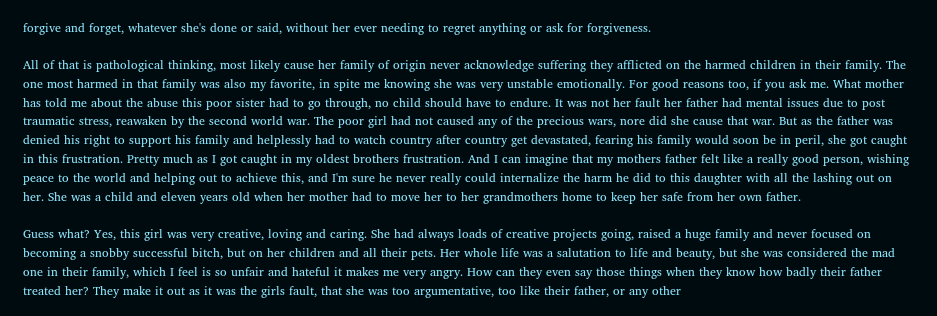forgive and forget, whatever she's done or said, without her ever needing to regret anything or ask for forgiveness.

All of that is pathological thinking, most likely cause her family of origin never acknowledge suffering they afflicted on the harmed children in their family. The one most harmed in that family was also my favorite, in spite me knowing she was very unstable emotionally. For good reasons too, if you ask me. What mother has told me about the abuse this poor sister had to go through, no child should have to endure. It was not her fault her father had mental issues due to post traumatic stress, reawaken by the second world war. The poor girl had not caused any of the precious wars, nore did she cause that war. But as the father was denied his right to support his family and helplessly had to watch country after country get devastated, fearing his family would soon be in peril, she got caught in this frustration. Pretty much as I got caught in my oldest brothers frustration. And I can imagine that my mothers father felt like a really good person, wishing peace to the world and helping out to achieve this, and I'm sure he never really could internalize the harm he did to this daughter with all the lashing out on her. She was a child and eleven years old when her mother had to move her to her grandmothers home to keep her safe from her own father.

Guess what? Yes, this girl was very creative, loving and caring. She had always loads of creative projects going, raised a huge family and never focused on becoming a snobby successful bitch, but on her children and all their pets. Her whole life was a salutation to life and beauty, but she was considered the mad one in their family, which I feel is so unfair and hateful it makes me very angry. How can they even say those things when they know how badly their father treated her? They make it out as it was the girls fault, that she was too argumentative, too like their father, or any other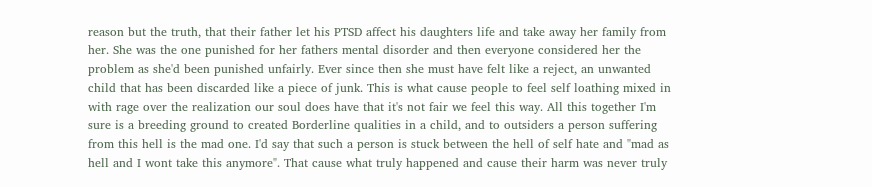reason but the truth, that their father let his PTSD affect his daughters life and take away her family from her. She was the one punished for her fathers mental disorder and then everyone considered her the problem as she'd been punished unfairly. Ever since then she must have felt like a reject, an unwanted child that has been discarded like a piece of junk. This is what cause people to feel self loathing mixed in with rage over the realization our soul does have that it's not fair we feel this way. All this together I'm sure is a breeding ground to created Borderline qualities in a child, and to outsiders a person suffering from this hell is the mad one. I'd say that such a person is stuck between the hell of self hate and "mad as hell and I wont take this anymore". That cause what truly happened and cause their harm was never truly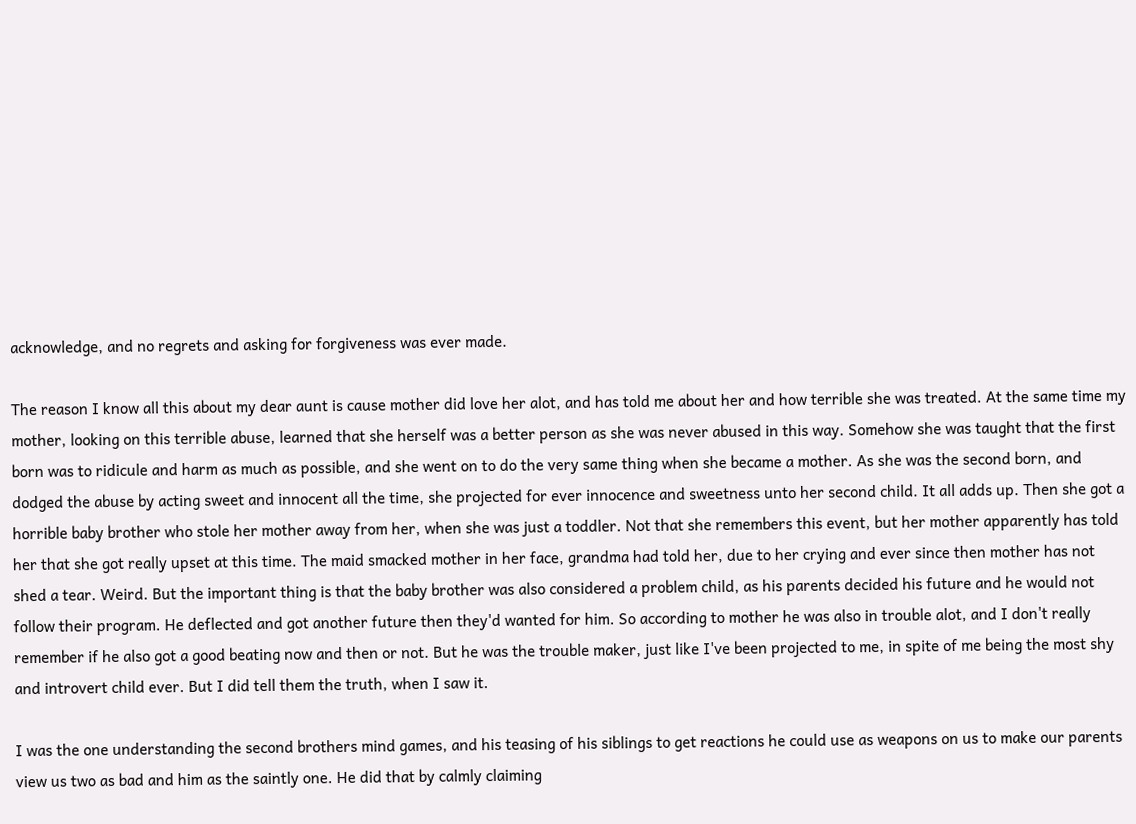acknowledge, and no regrets and asking for forgiveness was ever made.

The reason I know all this about my dear aunt is cause mother did love her alot, and has told me about her and how terrible she was treated. At the same time my mother, looking on this terrible abuse, learned that she herself was a better person as she was never abused in this way. Somehow she was taught that the first born was to ridicule and harm as much as possible, and she went on to do the very same thing when she became a mother. As she was the second born, and dodged the abuse by acting sweet and innocent all the time, she projected for ever innocence and sweetness unto her second child. It all adds up. Then she got a horrible baby brother who stole her mother away from her, when she was just a toddler. Not that she remembers this event, but her mother apparently has told her that she got really upset at this time. The maid smacked mother in her face, grandma had told her, due to her crying and ever since then mother has not shed a tear. Weird. But the important thing is that the baby brother was also considered a problem child, as his parents decided his future and he would not follow their program. He deflected and got another future then they'd wanted for him. So according to mother he was also in trouble alot, and I don't really remember if he also got a good beating now and then or not. But he was the trouble maker, just like I've been projected to me, in spite of me being the most shy and introvert child ever. But I did tell them the truth, when I saw it.

I was the one understanding the second brothers mind games, and his teasing of his siblings to get reactions he could use as weapons on us to make our parents view us two as bad and him as the saintly one. He did that by calmly claiming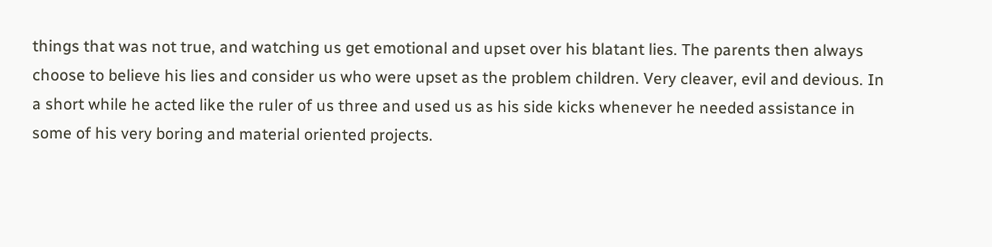things that was not true, and watching us get emotional and upset over his blatant lies. The parents then always choose to believe his lies and consider us who were upset as the problem children. Very cleaver, evil and devious. In a short while he acted like the ruler of us three and used us as his side kicks whenever he needed assistance in some of his very boring and material oriented projects.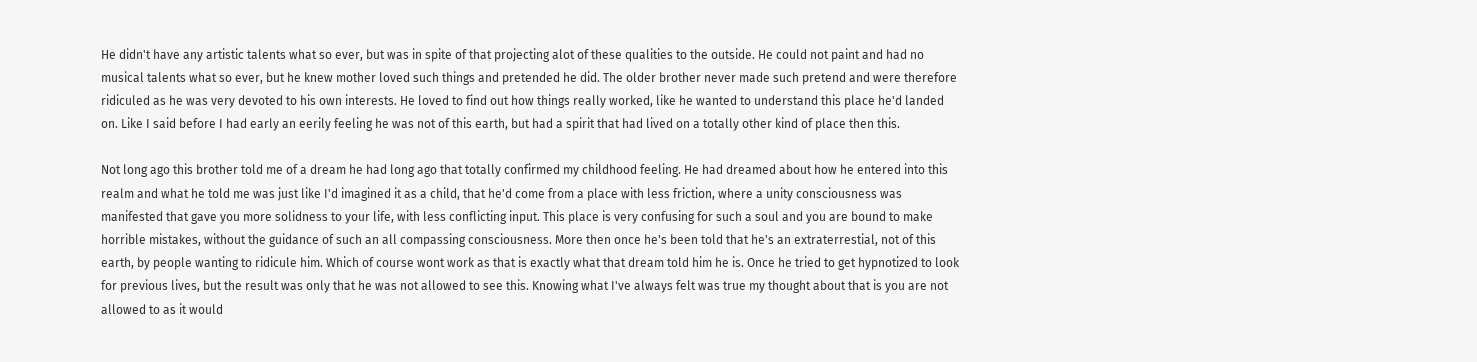He didn't have any artistic talents what so ever, but was in spite of that projecting alot of these qualities to the outside. He could not paint and had no musical talents what so ever, but he knew mother loved such things and pretended he did. The older brother never made such pretend and were therefore ridiculed as he was very devoted to his own interests. He loved to find out how things really worked, like he wanted to understand this place he'd landed on. Like I said before I had early an eerily feeling he was not of this earth, but had a spirit that had lived on a totally other kind of place then this.

Not long ago this brother told me of a dream he had long ago that totally confirmed my childhood feeling. He had dreamed about how he entered into this realm and what he told me was just like I'd imagined it as a child, that he'd come from a place with less friction, where a unity consciousness was manifested that gave you more solidness to your life, with less conflicting input. This place is very confusing for such a soul and you are bound to make horrible mistakes, without the guidance of such an all compassing consciousness. More then once he's been told that he's an extraterrestial, not of this earth, by people wanting to ridicule him. Which of course wont work as that is exactly what that dream told him he is. Once he tried to get hypnotized to look for previous lives, but the result was only that he was not allowed to see this. Knowing what I've always felt was true my thought about that is you are not allowed to as it would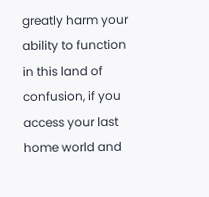greatly harm your ability to function in this land of confusion, if you access your last home world and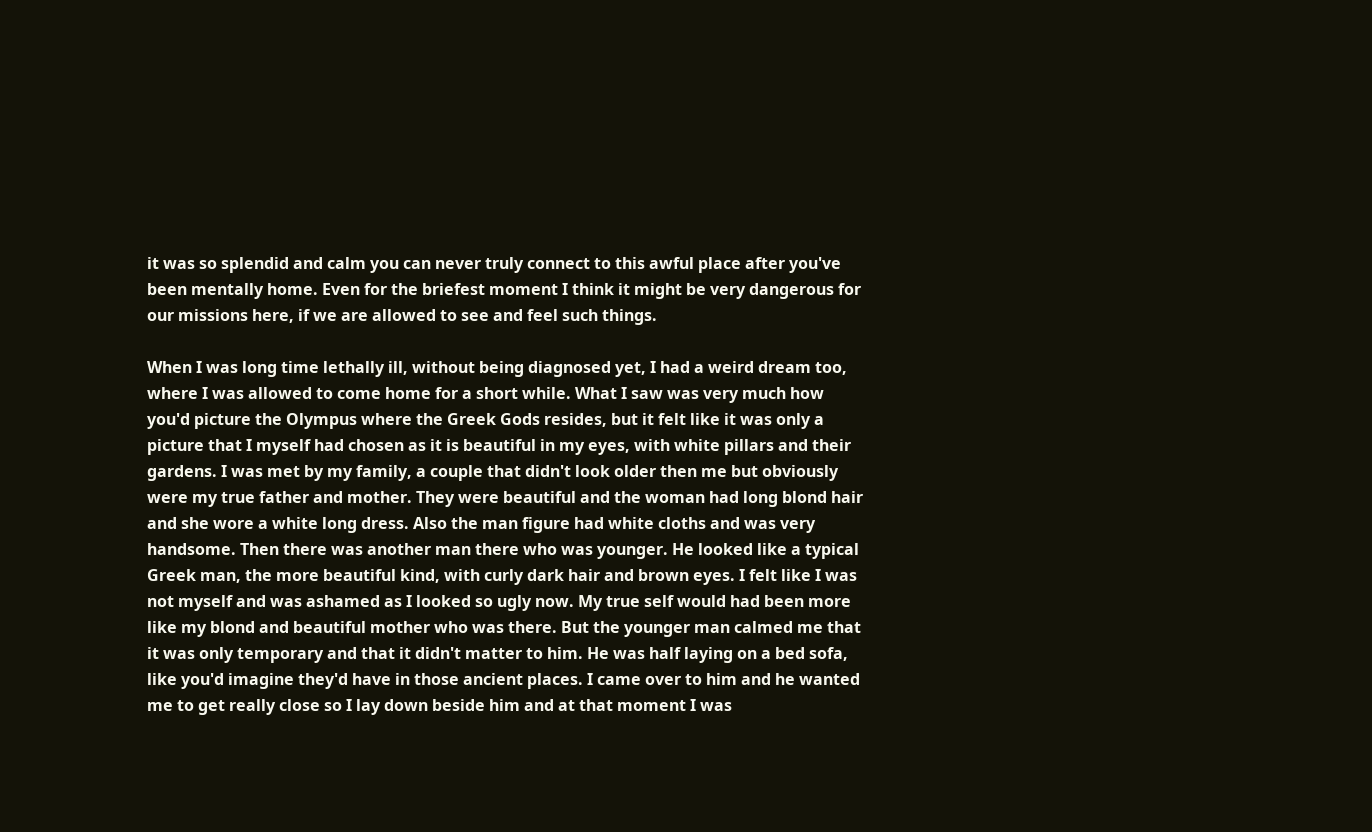it was so splendid and calm you can never truly connect to this awful place after you've been mentally home. Even for the briefest moment I think it might be very dangerous for our missions here, if we are allowed to see and feel such things.

When I was long time lethally ill, without being diagnosed yet, I had a weird dream too, where I was allowed to come home for a short while. What I saw was very much how you'd picture the Olympus where the Greek Gods resides, but it felt like it was only a picture that I myself had chosen as it is beautiful in my eyes, with white pillars and their gardens. I was met by my family, a couple that didn't look older then me but obviously were my true father and mother. They were beautiful and the woman had long blond hair and she wore a white long dress. Also the man figure had white cloths and was very handsome. Then there was another man there who was younger. He looked like a typical Greek man, the more beautiful kind, with curly dark hair and brown eyes. I felt like I was not myself and was ashamed as I looked so ugly now. My true self would had been more like my blond and beautiful mother who was there. But the younger man calmed me that it was only temporary and that it didn't matter to him. He was half laying on a bed sofa, like you'd imagine they'd have in those ancient places. I came over to him and he wanted me to get really close so I lay down beside him and at that moment I was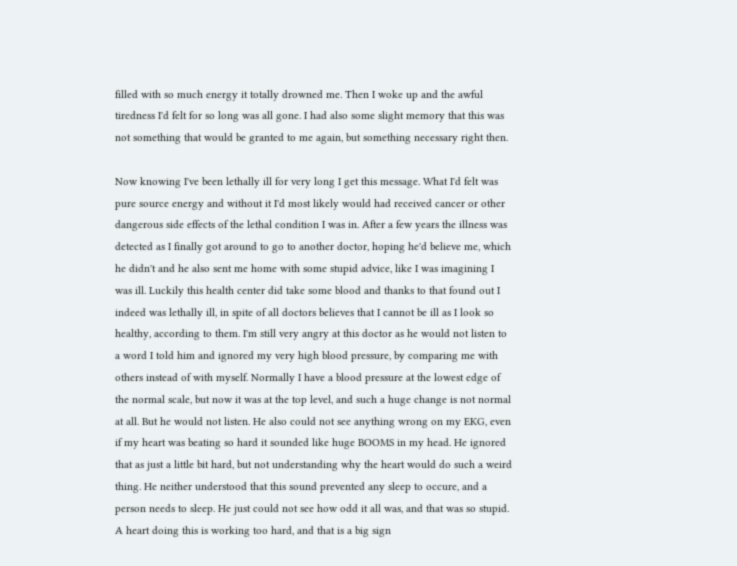filled with so much energy it totally drowned me. Then I woke up and the awful tiredness I'd felt for so long was all gone. I had also some slight memory that this was not something that would be granted to me again, but something necessary right then.

Now knowing I've been lethally ill for very long I get this message. What I'd felt was pure source energy and without it I'd most likely would had received cancer or other dangerous side effects of the lethal condition I was in. After a few years the illness was detected as I finally got around to go to another doctor, hoping he'd believe me, which he didn't and he also sent me home with some stupid advice, like I was imagining I was ill. Luckily this health center did take some blood and thanks to that found out I indeed was lethally ill, in spite of all doctors believes that I cannot be ill as I look so healthy, according to them. I'm still very angry at this doctor as he would not listen to a word I told him and ignored my very high blood pressure, by comparing me with others instead of with myself. Normally I have a blood pressure at the lowest edge of the normal scale, but now it was at the top level, and such a huge change is not normal at all. But he would not listen. He also could not see anything wrong on my EKG, even if my heart was beating so hard it sounded like huge BOOMS in my head. He ignored that as just a little bit hard, but not understanding why the heart would do such a weird thing. He neither understood that this sound prevented any sleep to occure, and a person needs to sleep. He just could not see how odd it all was, and that was so stupid. A heart doing this is working too hard, and that is a big sign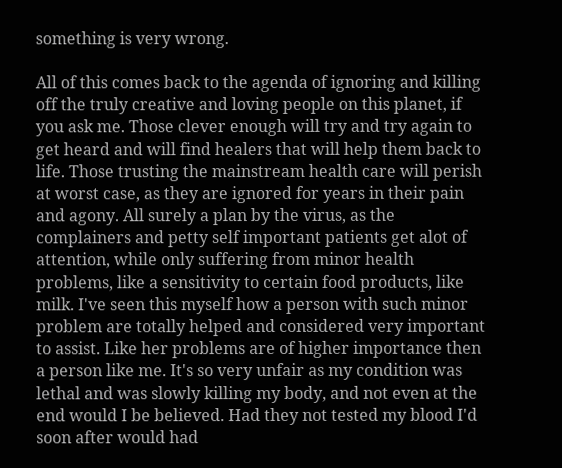something is very wrong.

All of this comes back to the agenda of ignoring and killing off the truly creative and loving people on this planet, if you ask me. Those clever enough will try and try again to get heard and will find healers that will help them back to life. Those trusting the mainstream health care will perish at worst case, as they are ignored for years in their pain and agony. All surely a plan by the virus, as the complainers and petty self important patients get alot of attention, while only suffering from minor health problems, like a sensitivity to certain food products, like milk. I've seen this myself how a person with such minor problem are totally helped and considered very important to assist. Like her problems are of higher importance then a person like me. It's so very unfair as my condition was lethal and was slowly killing my body, and not even at the end would I be believed. Had they not tested my blood I'd soon after would had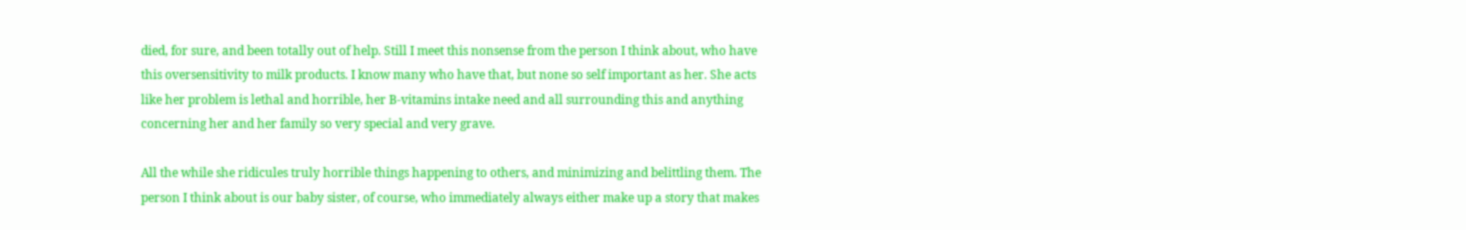died, for sure, and been totally out of help. Still I meet this nonsense from the person I think about, who have this oversensitivity to milk products. I know many who have that, but none so self important as her. She acts like her problem is lethal and horrible, her B-vitamins intake need and all surrounding this and anything concerning her and her family so very special and very grave.

All the while she ridicules truly horrible things happening to others, and minimizing and belittling them. The person I think about is our baby sister, of course, who immediately always either make up a story that makes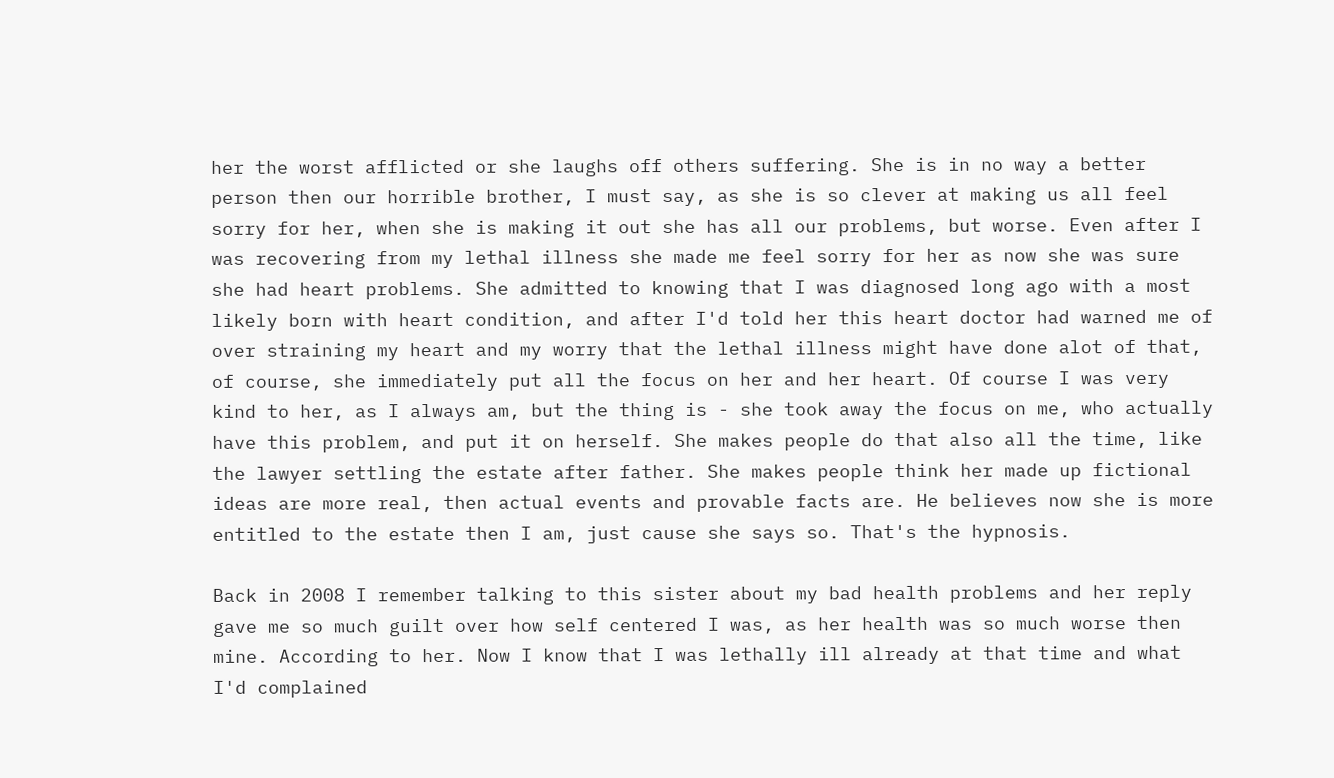her the worst afflicted or she laughs off others suffering. She is in no way a better person then our horrible brother, I must say, as she is so clever at making us all feel sorry for her, when she is making it out she has all our problems, but worse. Even after I was recovering from my lethal illness she made me feel sorry for her as now she was sure she had heart problems. She admitted to knowing that I was diagnosed long ago with a most likely born with heart condition, and after I'd told her this heart doctor had warned me of over straining my heart and my worry that the lethal illness might have done alot of that, of course, she immediately put all the focus on her and her heart. Of course I was very kind to her, as I always am, but the thing is - she took away the focus on me, who actually have this problem, and put it on herself. She makes people do that also all the time, like the lawyer settling the estate after father. She makes people think her made up fictional ideas are more real, then actual events and provable facts are. He believes now she is more entitled to the estate then I am, just cause she says so. That's the hypnosis.

Back in 2008 I remember talking to this sister about my bad health problems and her reply gave me so much guilt over how self centered I was, as her health was so much worse then mine. According to her. Now I know that I was lethally ill already at that time and what I'd complained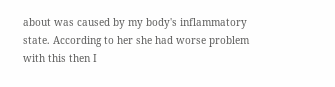about was caused by my body's inflammatory state. According to her she had worse problem with this then I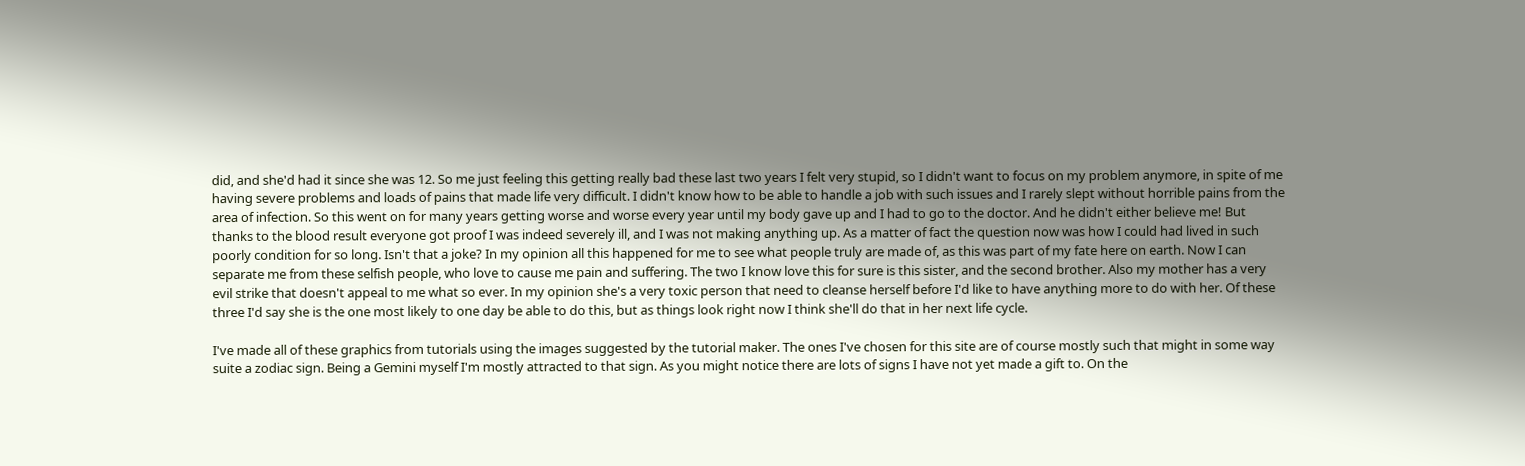did, and she'd had it since she was 12. So me just feeling this getting really bad these last two years I felt very stupid, so I didn't want to focus on my problem anymore, in spite of me having severe problems and loads of pains that made life very difficult. I didn't know how to be able to handle a job with such issues and I rarely slept without horrible pains from the area of infection. So this went on for many years getting worse and worse every year until my body gave up and I had to go to the doctor. And he didn't either believe me! But thanks to the blood result everyone got proof I was indeed severely ill, and I was not making anything up. As a matter of fact the question now was how I could had lived in such poorly condition for so long. Isn't that a joke? In my opinion all this happened for me to see what people truly are made of, as this was part of my fate here on earth. Now I can separate me from these selfish people, who love to cause me pain and suffering. The two I know love this for sure is this sister, and the second brother. Also my mother has a very evil strike that doesn't appeal to me what so ever. In my opinion she's a very toxic person that need to cleanse herself before I'd like to have anything more to do with her. Of these three I'd say she is the one most likely to one day be able to do this, but as things look right now I think she'll do that in her next life cycle.

I've made all of these graphics from tutorials using the images suggested by the tutorial maker. The ones I've chosen for this site are of course mostly such that might in some way suite a zodiac sign. Being a Gemini myself I'm mostly attracted to that sign. As you might notice there are lots of signs I have not yet made a gift to. On the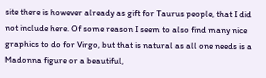site there is however already as gift for Taurus people, that I did not include here. Of some reason I seem to also find many nice graphics to do for Virgo, but that is natural as all one needs is a Madonna figure or a beautiful,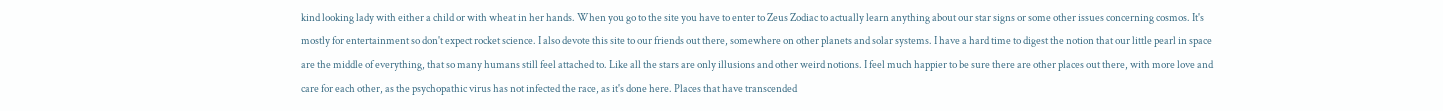kind looking lady with either a child or with wheat in her hands. When you go to the site you have to enter to Zeus Zodiac to actually learn anything about our star signs or some other issues concerning cosmos. It's mostly for entertainment so don't expect rocket science. I also devote this site to our friends out there, somewhere on other planets and solar systems. I have a hard time to digest the notion that our little pearl in space are the middle of everything, that so many humans still feel attached to. Like all the stars are only illusions and other weird notions. I feel much happier to be sure there are other places out there, with more love and care for each other, as the psychopathic virus has not infected the race, as it's done here. Places that have transcended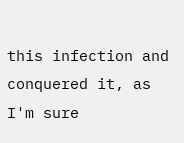this infection and conquered it, as I'm sure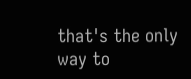that's the only way to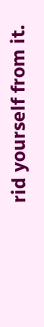rid yourself from it.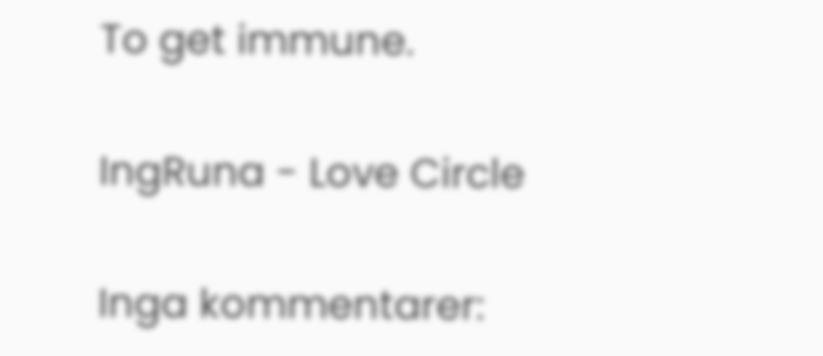To get immune.

IngRuna - Love Circle

Inga kommentarer: